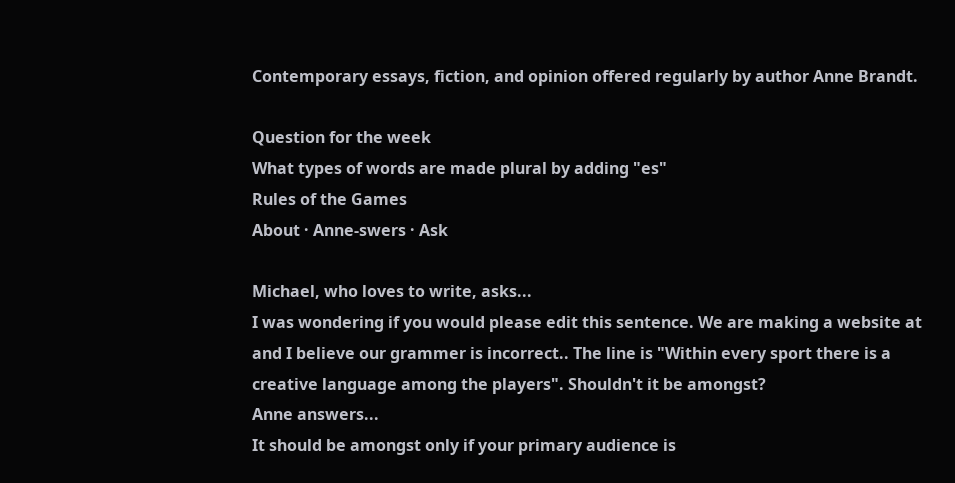Contemporary essays, fiction, and opinion offered regularly by author Anne Brandt.

Question for the week
What types of words are made plural by adding "es"
Rules of the Games
About · Anne-swers · Ask

Michael, who loves to write, asks...
I was wondering if you would please edit this sentence. We are making a website at and I believe our grammer is incorrect.. The line is "Within every sport there is a creative language among the players". Shouldn't it be amongst?
Anne answers...
It should be amongst only if your primary audience is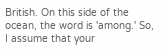British. On this side of the ocean, the word is 'among.' So, I assume that your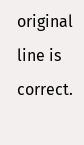original line is correct.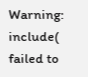Warning: include( failed to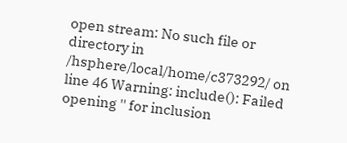open stream: No such file or directory in /hsphere/local/home/c373292/ on line 46 Warning: include(): Failed opening '' for inclusion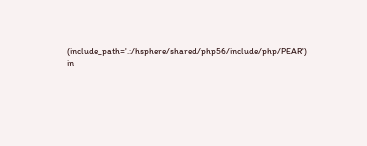(include_path='.:/hsphere/shared/php56/include/php/PEAR') in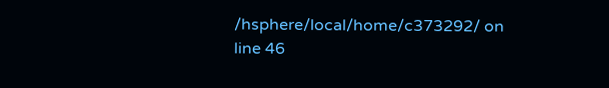/hsphere/local/home/c373292/ on line 46